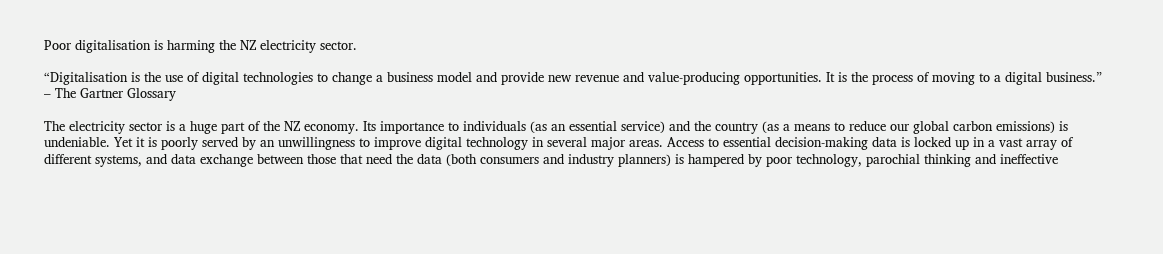Poor digitalisation is harming the NZ electricity sector.

“Digitalisation is the use of digital technologies to change a business model and provide new revenue and value-producing opportunities. It is the process of moving to a digital business.” – The Gartner Glossary

The electricity sector is a huge part of the NZ economy. Its importance to individuals (as an essential service) and the country (as a means to reduce our global carbon emissions) is undeniable. Yet it is poorly served by an unwillingness to improve digital technology in several major areas. Access to essential decision-making data is locked up in a vast array of different systems, and data exchange between those that need the data (both consumers and industry planners) is hampered by poor technology, parochial thinking and ineffective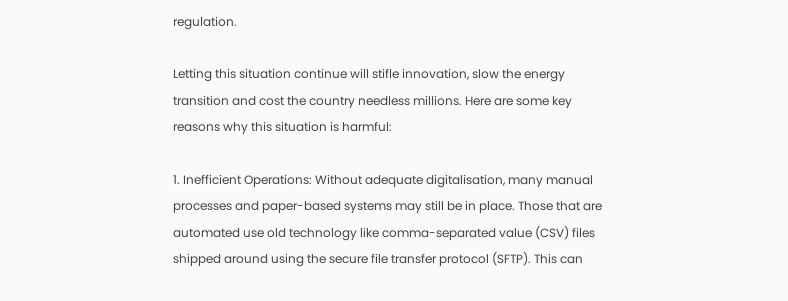regulation.

Letting this situation continue will stifle innovation, slow the energy transition and cost the country needless millions. Here are some key reasons why this situation is harmful:

1. Inefficient Operations: Without adequate digitalisation, many manual processes and paper-based systems may still be in place. Those that are automated use old technology like comma-separated value (CSV) files shipped around using the secure file transfer protocol (SFTP). This can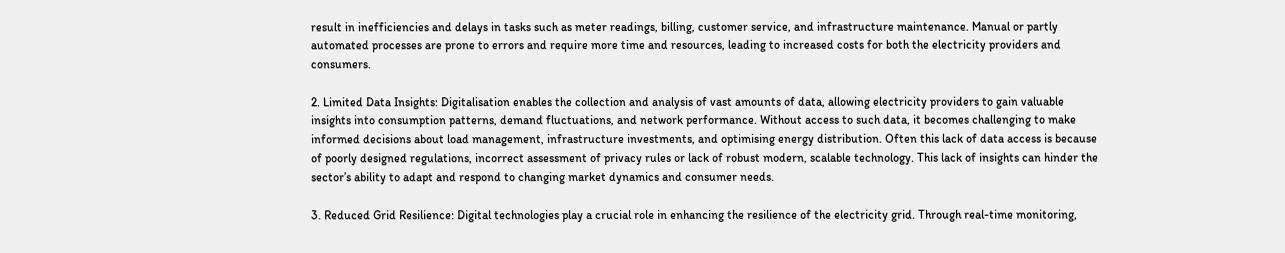result in inefficiencies and delays in tasks such as meter readings, billing, customer service, and infrastructure maintenance. Manual or partly automated processes are prone to errors and require more time and resources, leading to increased costs for both the electricity providers and consumers.

2. Limited Data Insights: Digitalisation enables the collection and analysis of vast amounts of data, allowing electricity providers to gain valuable insights into consumption patterns, demand fluctuations, and network performance. Without access to such data, it becomes challenging to make informed decisions about load management, infrastructure investments, and optimising energy distribution. Often this lack of data access is because of poorly designed regulations, incorrect assessment of privacy rules or lack of robust modern, scalable technology. This lack of insights can hinder the sector’s ability to adapt and respond to changing market dynamics and consumer needs.

3. Reduced Grid Resilience: Digital technologies play a crucial role in enhancing the resilience of the electricity grid. Through real-time monitoring,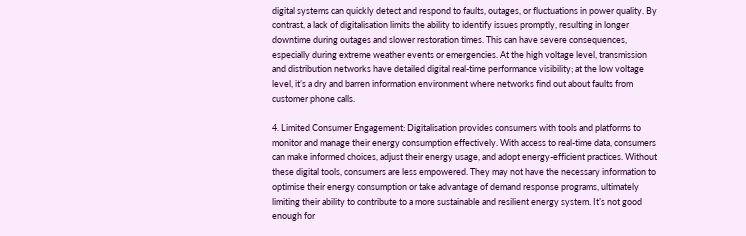digital systems can quickly detect and respond to faults, outages, or fluctuations in power quality. By contrast, a lack of digitalisation limits the ability to identify issues promptly, resulting in longer downtime during outages and slower restoration times. This can have severe consequences, especially during extreme weather events or emergencies. At the high voltage level, transmission and distribution networks have detailed digital real-time performance visibility; at the low voltage level, it’s a dry and barren information environment where networks find out about faults from customer phone calls.

4. Limited Consumer Engagement: Digitalisation provides consumers with tools and platforms to monitor and manage their energy consumption effectively. With access to real-time data, consumers can make informed choices, adjust their energy usage, and adopt energy-efficient practices. Without these digital tools, consumers are less empowered. They may not have the necessary information to optimise their energy consumption or take advantage of demand response programs, ultimately limiting their ability to contribute to a more sustainable and resilient energy system. It’s not good enough for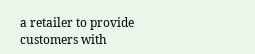a retailer to provide customers with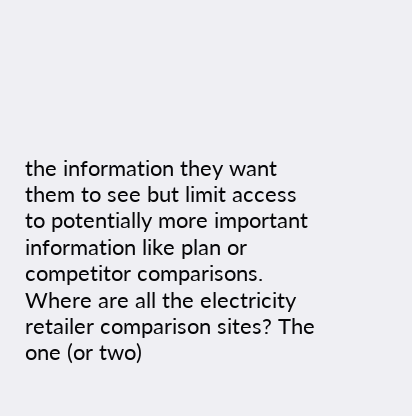the information they want them to see but limit access to potentially more important information like plan or competitor comparisons. Where are all the electricity retailer comparison sites? The one (or two)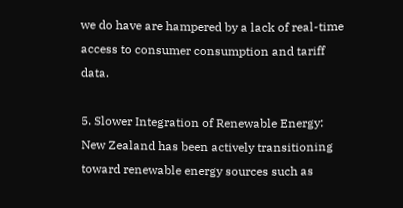we do have are hampered by a lack of real-time access to consumer consumption and tariff data.

5. Slower Integration of Renewable Energy: New Zealand has been actively transitioning toward renewable energy sources such as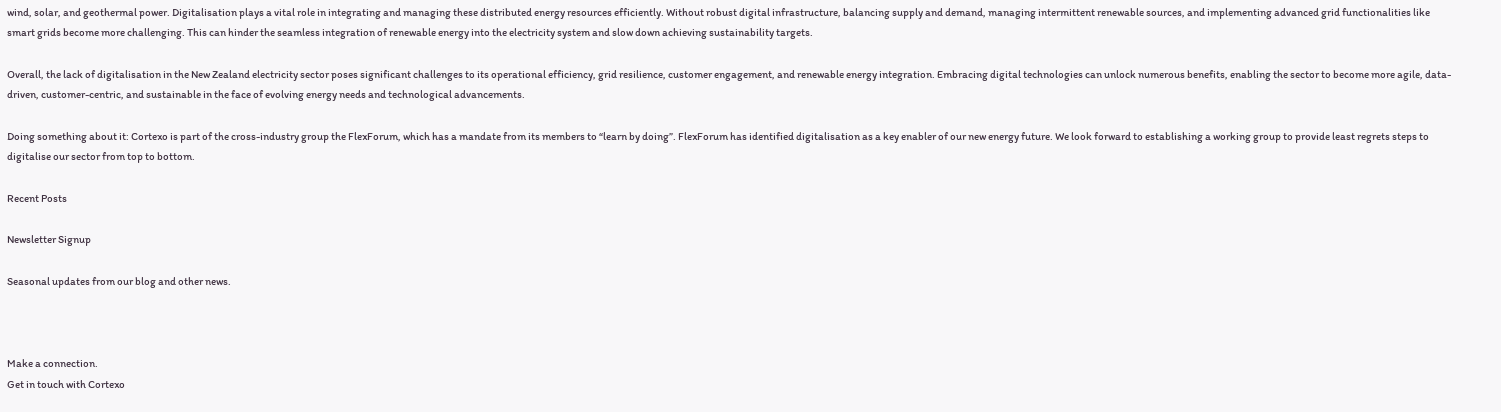wind, solar, and geothermal power. Digitalisation plays a vital role in integrating and managing these distributed energy resources efficiently. Without robust digital infrastructure, balancing supply and demand, managing intermittent renewable sources, and implementing advanced grid functionalities like smart grids become more challenging. This can hinder the seamless integration of renewable energy into the electricity system and slow down achieving sustainability targets.

Overall, the lack of digitalisation in the New Zealand electricity sector poses significant challenges to its operational efficiency, grid resilience, customer engagement, and renewable energy integration. Embracing digital technologies can unlock numerous benefits, enabling the sector to become more agile, data-driven, customer-centric, and sustainable in the face of evolving energy needs and technological advancements.

Doing something about it: Cortexo is part of the cross-industry group the FlexForum, which has a mandate from its members to “learn by doing”. FlexForum has identified digitalisation as a key enabler of our new energy future. We look forward to establishing a working group to provide least regrets steps to digitalise our sector from top to bottom.

Recent Posts

Newsletter Signup

Seasonal updates from our blog and other news.



Make a connection.
Get in touch with Cortexo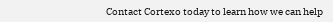Contact Cortexo today to learn how we can help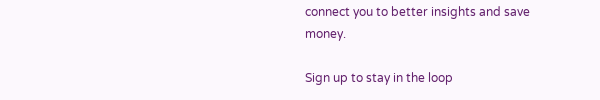connect you to better insights and save money.

Sign up to stay in the loop